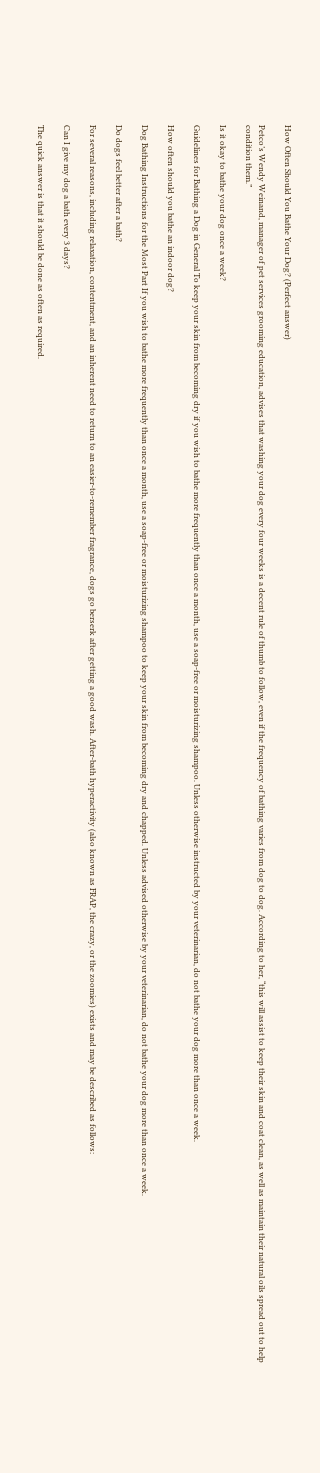How Often Should You Bathe Your Dog? (Perfect answer)

Petco’s Wendy Weinand, manager of pet services grooming education, advises that washing your dog every four weeks is a decent rule of thumb to follow, even if the frequency of bathing varies from dog to dog. According to her, “this will assist to keep their skin and coat clean, as well as maintain their natural oils spread out to help condition them.”

Is it okay to bathe your dog once a week?

Guidelines for Bathing a Dog in General To keep your skin from becoming dry if you wish to bathe more frequently than once a month, use a soap-free or moisturizing shampoo. Unless otherwise instructed by your veterinarian, do not bathe your dog more than once a week.

How often should you bathe an indoor dog?

Dog Bathing Instructions for the Most Part If you wish to bathe more frequently than once a month, use a soap-free or moisturizing shampoo to keep your skin from becoming dry and chapped. Unless advised otherwise by your veterinarian, do not bathe your dog more than once a week.

Do dogs feel better after a bath?

For several reasons, including relaxation, contentment, and an inherent need to return to an easier-to-remember fragrance, dogs go berserk after getting a good wash. After-bath hyperactivity (also known as FRAP, the crazy, or the zoomies) exists and may be described as follows:

Can I give my dog a bath every 3 days?

The quick answer is that it should be done as often as required.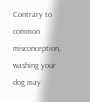Contrary to common misconception, washing your dog may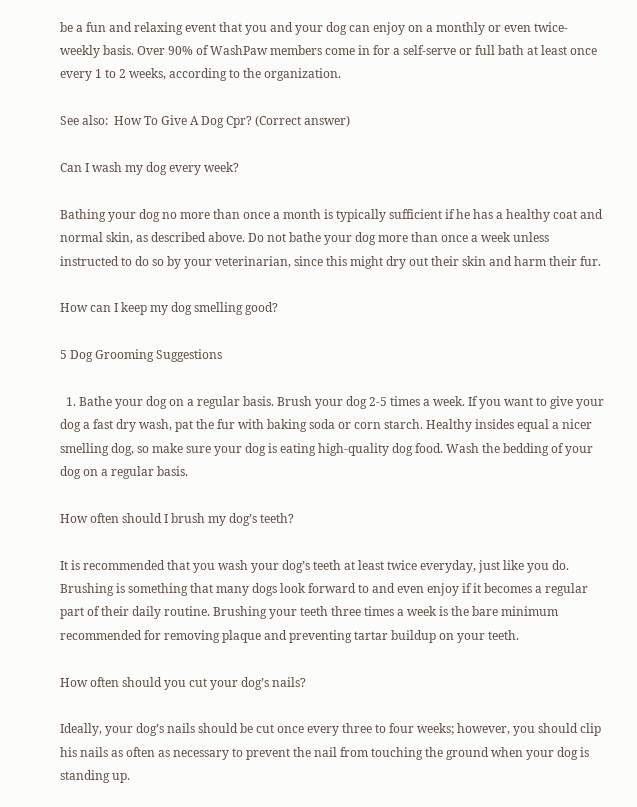be a fun and relaxing event that you and your dog can enjoy on a monthly or even twice-weekly basis. Over 90% of WashPaw members come in for a self-serve or full bath at least once every 1 to 2 weeks, according to the organization.

See also:  How To Give A Dog Cpr? (Correct answer)

Can I wash my dog every week?

Bathing your dog no more than once a month is typically sufficient if he has a healthy coat and normal skin, as described above. Do not bathe your dog more than once a week unless instructed to do so by your veterinarian, since this might dry out their skin and harm their fur.

How can I keep my dog smelling good?

5 Dog Grooming Suggestions

  1. Bathe your dog on a regular basis. Brush your dog 2-5 times a week. If you want to give your dog a fast dry wash, pat the fur with baking soda or corn starch. Healthy insides equal a nicer smelling dog, so make sure your dog is eating high-quality dog food. Wash the bedding of your dog on a regular basis.

How often should I brush my dog’s teeth?

It is recommended that you wash your dog’s teeth at least twice everyday, just like you do. Brushing is something that many dogs look forward to and even enjoy if it becomes a regular part of their daily routine. Brushing your teeth three times a week is the bare minimum recommended for removing plaque and preventing tartar buildup on your teeth.

How often should you cut your dog’s nails?

Ideally, your dog’s nails should be cut once every three to four weeks; however, you should clip his nails as often as necessary to prevent the nail from touching the ground when your dog is standing up.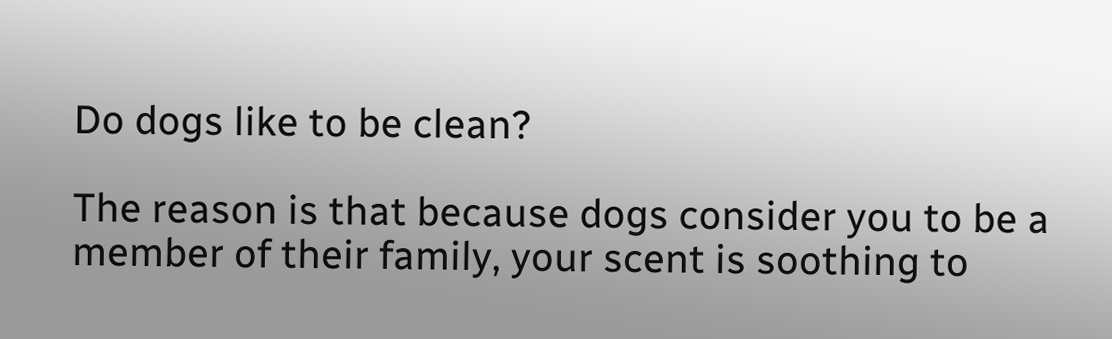Do dogs like to be clean?

The reason is that because dogs consider you to be a member of their family, your scent is soothing to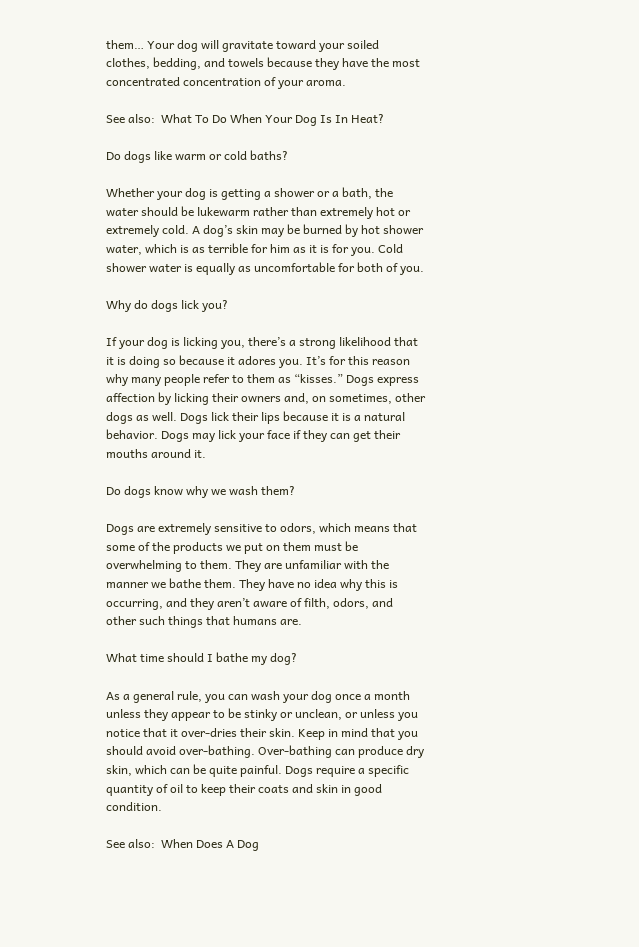them… Your dog will gravitate toward your soiled clothes, bedding, and towels because they have the most concentrated concentration of your aroma.

See also:  What To Do When Your Dog Is In Heat?

Do dogs like warm or cold baths?

Whether your dog is getting a shower or a bath, the water should be lukewarm rather than extremely hot or extremely cold. A dog’s skin may be burned by hot shower water, which is as terrible for him as it is for you. Cold shower water is equally as uncomfortable for both of you.

Why do dogs lick you?

If your dog is licking you, there’s a strong likelihood that it is doing so because it adores you. It’s for this reason why many people refer to them as “kisses.” Dogs express affection by licking their owners and, on sometimes, other dogs as well. Dogs lick their lips because it is a natural behavior. Dogs may lick your face if they can get their mouths around it.

Do dogs know why we wash them?

Dogs are extremely sensitive to odors, which means that some of the products we put on them must be overwhelming to them. They are unfamiliar with the manner we bathe them. They have no idea why this is occurring, and they aren’t aware of filth, odors, and other such things that humans are.

What time should I bathe my dog?

As a general rule, you can wash your dog once a month unless they appear to be stinky or unclean, or unless you notice that it over-dries their skin. Keep in mind that you should avoid over-bathing. Over-bathing can produce dry skin, which can be quite painful. Dogs require a specific quantity of oil to keep their coats and skin in good condition.

See also:  When Does A Dog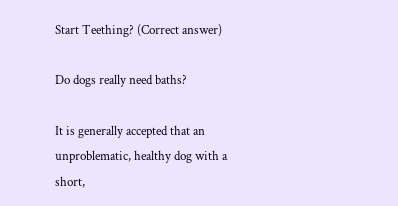Start Teething? (Correct answer)

Do dogs really need baths?

It is generally accepted that an unproblematic, healthy dog with a short,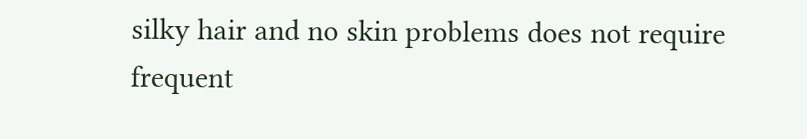silky hair and no skin problems does not require frequent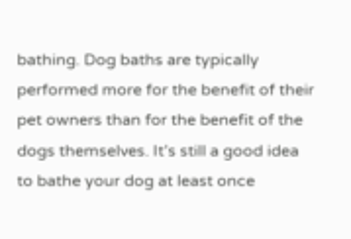bathing. Dog baths are typically performed more for the benefit of their pet owners than for the benefit of the dogs themselves. It’s still a good idea to bathe your dog at least once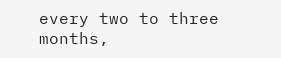every two to three months,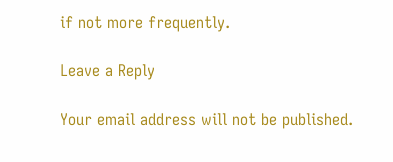if not more frequently.

Leave a Reply

Your email address will not be published.